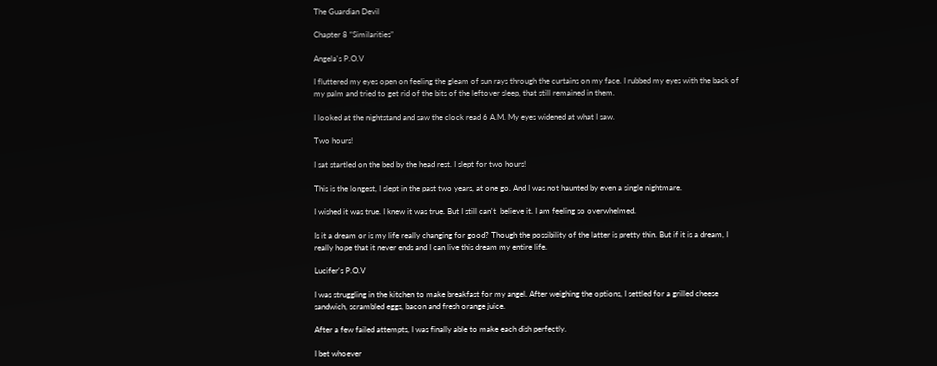The Guardian Devil

Chapter 8 “Similarities”

Angela's P.O.V

I fluttered my eyes open on feeling the gleam of sun rays through the curtains on my face. I rubbed my eyes with the back of my palm and tried to get rid of the bits of the leftover sleep, that still remained in them.

I looked at the nightstand and saw the clock read 6 A.M. My eyes widened at what I saw.

Two hours!

I sat startled on the bed by the head rest. I slept for two hours!

This is the longest, I slept in the past two years, at one go. And I was not haunted by even a single nightmare.

I wished it was true. I knew it was true. But I still can't  believe it. I am feeling so overwhelmed.

Is it a dream or is my life really changing for good? Though the possibility of the latter is pretty thin. But if it is a dream, I really hope that it never ends and I can live this dream my entire life.

Lucifer's P.O.V

I was struggling in the kitchen to make breakfast for my angel. After weighing the options, I settled for a grilled cheese sandwich, scrambled eggs, bacon and fresh orange juice.

After a few failed attempts, I was finally able to make each dish perfectly.

I bet whoever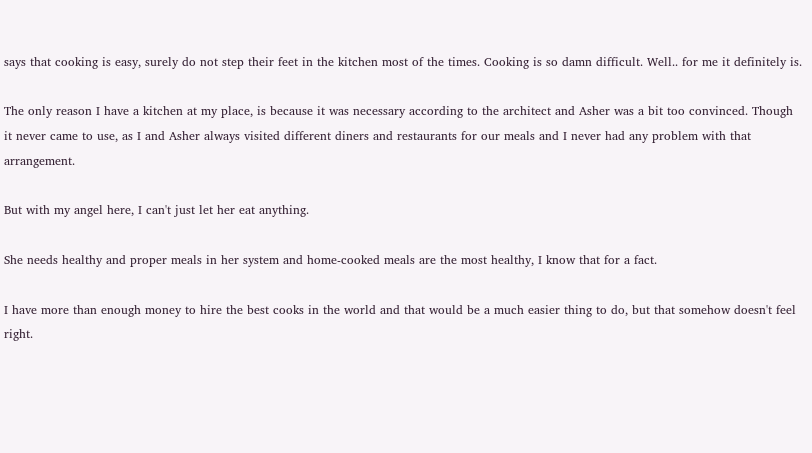says that cooking is easy, surely do not step their feet in the kitchen most of the times. Cooking is so damn difficult. Well.. for me it definitely is.

The only reason I have a kitchen at my place, is because it was necessary according to the architect and Asher was a bit too convinced. Though it never came to use, as I and Asher always visited different diners and restaurants for our meals and I never had any problem with that arrangement.

But with my angel here, I can't just let her eat anything.

She needs healthy and proper meals in her system and home-cooked meals are the most healthy, I know that for a fact.

I have more than enough money to hire the best cooks in the world and that would be a much easier thing to do, but that somehow doesn't feel right.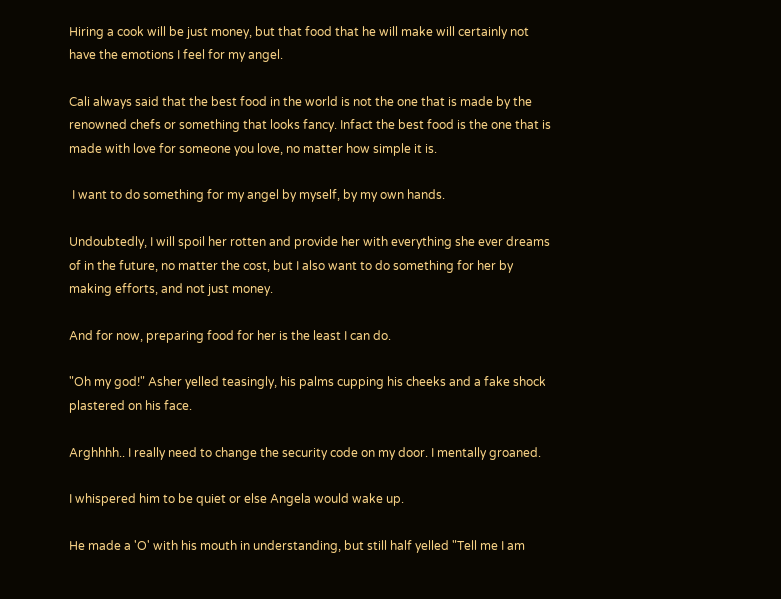Hiring a cook will be just money, but that food that he will make will certainly not have the emotions I feel for my angel.

Cali always said that the best food in the world is not the one that is made by the renowned chefs or something that looks fancy. Infact the best food is the one that is made with love for someone you love, no matter how simple it is.

 I want to do something for my angel by myself, by my own hands.

Undoubtedly, I will spoil her rotten and provide her with everything she ever dreams of in the future, no matter the cost, but I also want to do something for her by making efforts, and not just money.

And for now, preparing food for her is the least I can do.

"Oh my god!" Asher yelled teasingly, his palms cupping his cheeks and a fake shock plastered on his face.

Arghhhh.. I really need to change the security code on my door. I mentally groaned.

I whispered him to be quiet or else Angela would wake up.

He made a 'O' with his mouth in understanding, but still half yelled "Tell me I am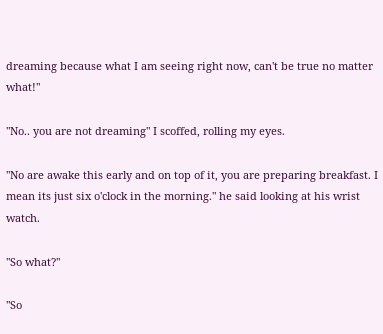dreaming because what I am seeing right now, can't be true no matter what!"

"No.. you are not dreaming" I scoffed, rolling my eyes.

"No are awake this early and on top of it, you are preparing breakfast. I mean its just six o'clock in the morning." he said looking at his wrist watch.

"So what?"

"So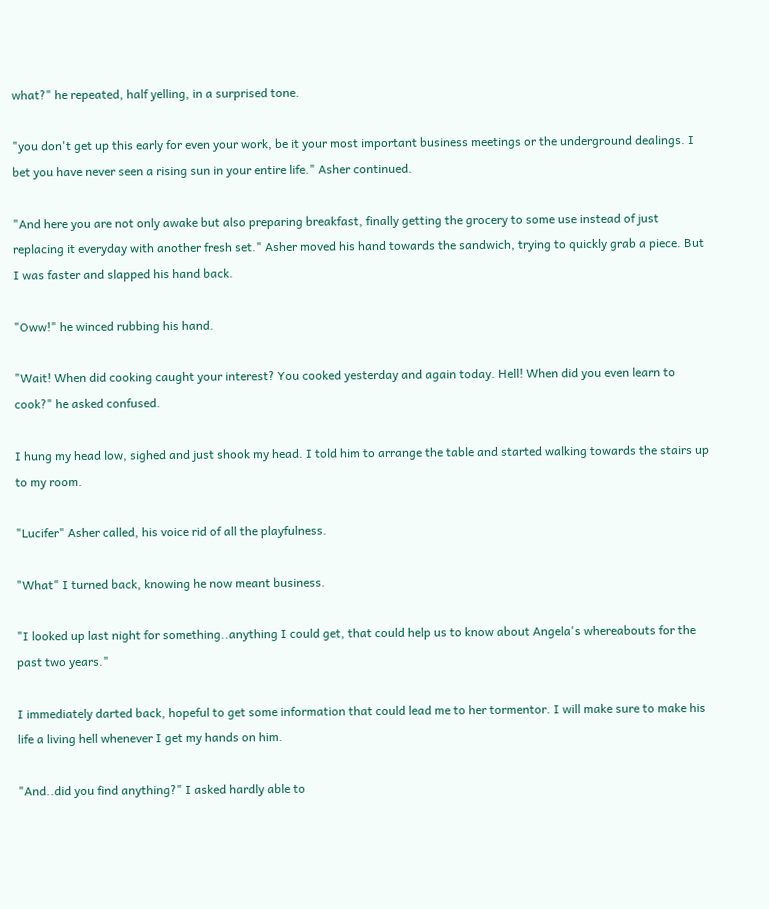what?" he repeated, half yelling, in a surprised tone.

"you don't get up this early for even your work, be it your most important business meetings or the underground dealings. I bet you have never seen a rising sun in your entire life." Asher continued.

"And here you are not only awake but also preparing breakfast, finally getting the grocery to some use instead of just replacing it everyday with another fresh set." Asher moved his hand towards the sandwich, trying to quickly grab a piece. But I was faster and slapped his hand back.

"Oww!" he winced rubbing his hand.

"Wait! When did cooking caught your interest? You cooked yesterday and again today. Hell! When did you even learn to cook?" he asked confused.

I hung my head low, sighed and just shook my head. I told him to arrange the table and started walking towards the stairs up to my room.

"Lucifer" Asher called, his voice rid of all the playfulness.

"What" I turned back, knowing he now meant business.

"I looked up last night for something..anything I could get, that could help us to know about Angela's whereabouts for the past two years."

I immediately darted back, hopeful to get some information that could lead me to her tormentor. I will make sure to make his life a living hell whenever I get my hands on him.

"And..did you find anything?" I asked hardly able to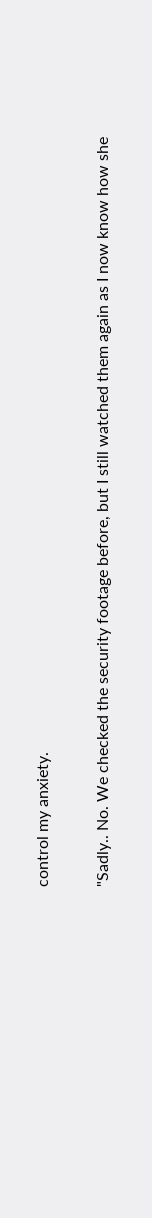control my anxiety.

"Sadly.. No. We checked the security footage before, but I still watched them again as I now know how she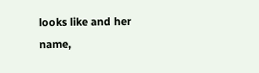looks like and her name,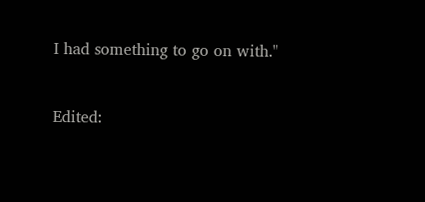I had something to go on with."


Edited: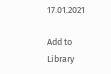17.01.2021

Add to Library